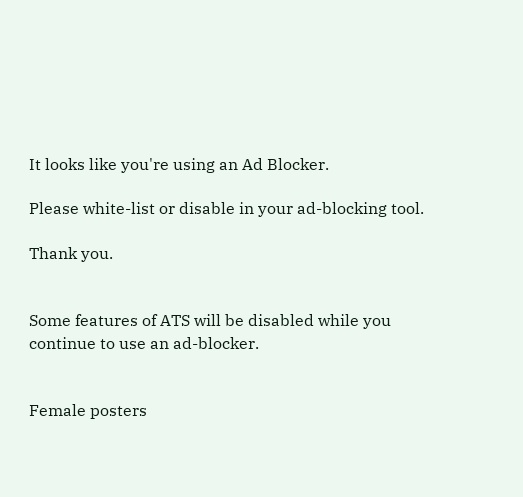It looks like you're using an Ad Blocker.

Please white-list or disable in your ad-blocking tool.

Thank you.


Some features of ATS will be disabled while you continue to use an ad-blocker.


Female posters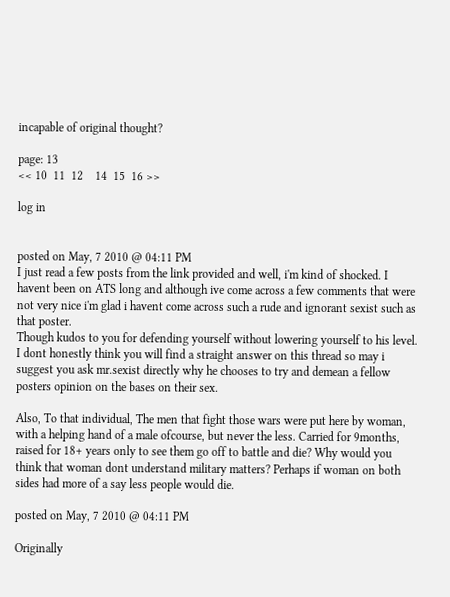incapable of original thought?

page: 13
<< 10  11  12    14  15  16 >>

log in


posted on May, 7 2010 @ 04:11 PM
I just read a few posts from the link provided and well, i'm kind of shocked. I havent been on ATS long and although ive come across a few comments that were not very nice i'm glad i havent come across such a rude and ignorant sexist such as that poster.
Though kudos to you for defending yourself without lowering yourself to his level. I dont honestly think you will find a straight answer on this thread so may i suggest you ask mr.sexist directly why he chooses to try and demean a fellow posters opinion on the bases on their sex.

Also, To that individual, The men that fight those wars were put here by woman, with a helping hand of a male ofcourse, but never the less. Carried for 9months, raised for 18+ years only to see them go off to battle and die? Why would you think that woman dont understand military matters? Perhaps if woman on both sides had more of a say less people would die.

posted on May, 7 2010 @ 04:11 PM

Originally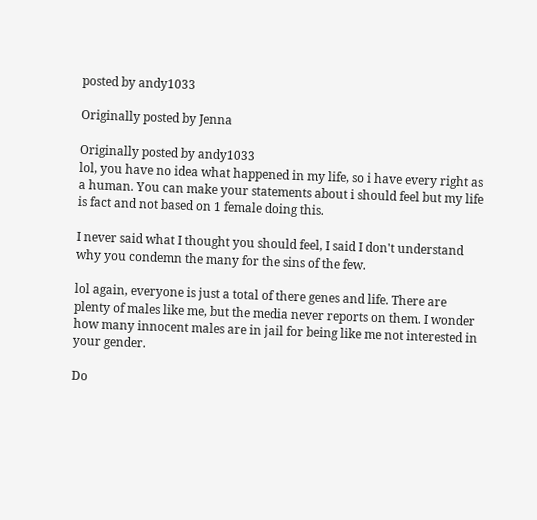posted by andy1033

Originally posted by Jenna

Originally posted by andy1033
lol, you have no idea what happened in my life, so i have every right as a human. You can make your statements about i should feel but my life is fact and not based on 1 female doing this.

I never said what I thought you should feel, I said I don't understand why you condemn the many for the sins of the few.

lol again, everyone is just a total of there genes and life. There are plenty of males like me, but the media never reports on them. I wonder how many innocent males are in jail for being like me not interested in your gender.

Do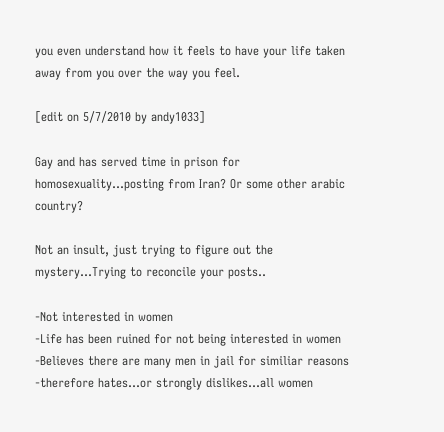you even understand how it feels to have your life taken away from you over the way you feel.

[edit on 5/7/2010 by andy1033]

Gay and has served time in prison for homosexuality...posting from Iran? Or some other arabic country?

Not an insult, just trying to figure out the mystery...Trying to reconcile your posts..

-Not interested in women
-Life has been ruined for not being interested in women
-Believes there are many men in jail for similiar reasons
-therefore hates...or strongly dislikes...all women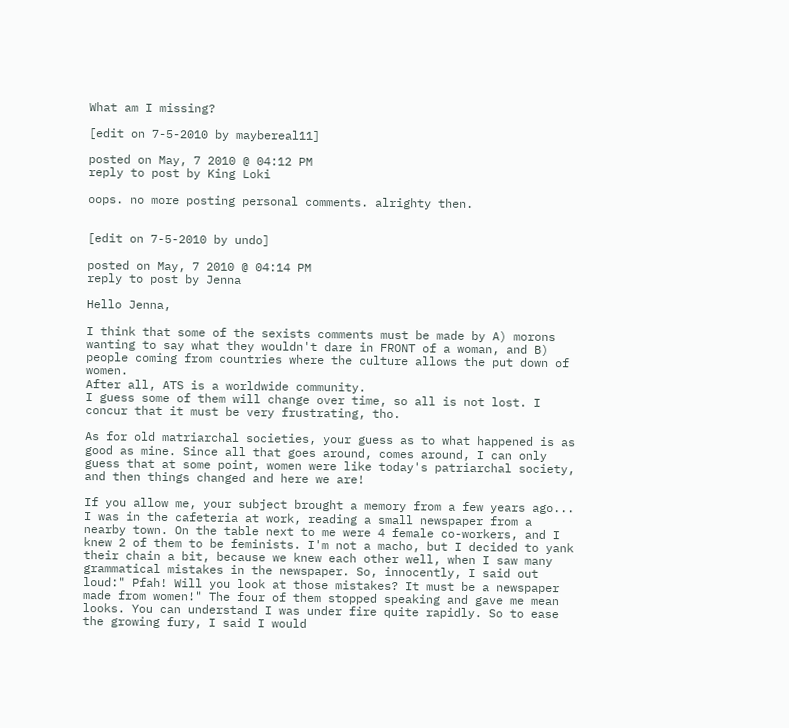What am I missing?

[edit on 7-5-2010 by maybereal11]

posted on May, 7 2010 @ 04:12 PM
reply to post by King Loki

oops. no more posting personal comments. alrighty then.


[edit on 7-5-2010 by undo]

posted on May, 7 2010 @ 04:14 PM
reply to post by Jenna

Hello Jenna,

I think that some of the sexists comments must be made by A) morons wanting to say what they wouldn't dare in FRONT of a woman, and B) people coming from countries where the culture allows the put down of women.
After all, ATS is a worldwide community.
I guess some of them will change over time, so all is not lost. I concur that it must be very frustrating, tho.

As for old matriarchal societies, your guess as to what happened is as good as mine. Since all that goes around, comes around, I can only guess that at some point, women were like today's patriarchal society, and then things changed and here we are!

If you allow me, your subject brought a memory from a few years ago...
I was in the cafeteria at work, reading a small newspaper from a nearby town. On the table next to me were 4 female co-workers, and I knew 2 of them to be feminists. I'm not a macho, but I decided to yank their chain a bit, because we knew each other well, when I saw many grammatical mistakes in the newspaper. So, innocently, I said out loud:" Pfah! Will you look at those mistakes? It must be a newspaper made from women!" The four of them stopped speaking and gave me mean looks. You can understand I was under fire quite rapidly. So to ease the growing fury, I said I would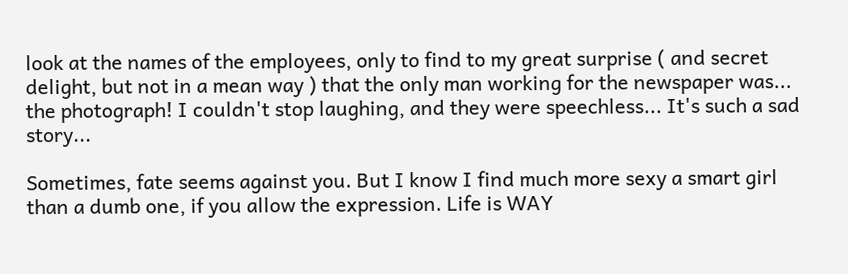look at the names of the employees, only to find to my great surprise ( and secret delight, but not in a mean way ) that the only man working for the newspaper was... the photograph! I couldn't stop laughing, and they were speechless... It's such a sad story...

Sometimes, fate seems against you. But I know I find much more sexy a smart girl than a dumb one, if you allow the expression. Life is WAY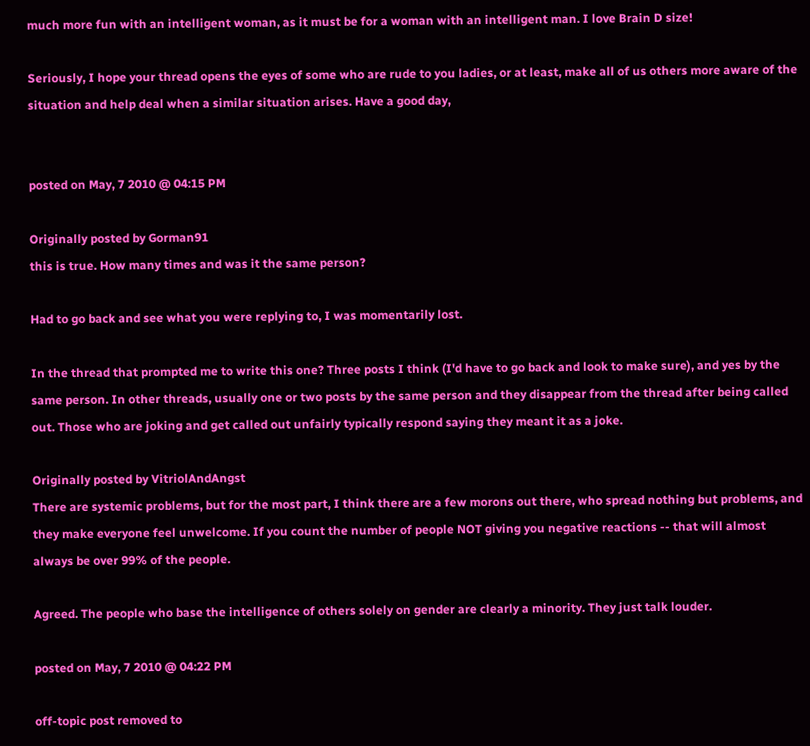much more fun with an intelligent woman, as it must be for a woman with an intelligent man. I love Brain D size!

Seriously, I hope your thread opens the eyes of some who are rude to you ladies, or at least, make all of us others more aware of the situation and help deal when a similar situation arises. Have a good day,


posted on May, 7 2010 @ 04:15 PM

Originally posted by Gorman91
this is true. How many times and was it the same person?

Had to go back and see what you were replying to, I was momentarily lost.

In the thread that prompted me to write this one? Three posts I think (I'd have to go back and look to make sure), and yes by the same person. In other threads, usually one or two posts by the same person and they disappear from the thread after being called out. Those who are joking and get called out unfairly typically respond saying they meant it as a joke.

Originally posted by VitriolAndAngst
There are systemic problems, but for the most part, I think there are a few morons out there, who spread nothing but problems, and they make everyone feel unwelcome. If you count the number of people NOT giving you negative reactions -- that will almost always be over 99% of the people.

Agreed. The people who base the intelligence of others solely on gender are clearly a minority. They just talk louder.

posted on May, 7 2010 @ 04:22 PM

off-topic post removed to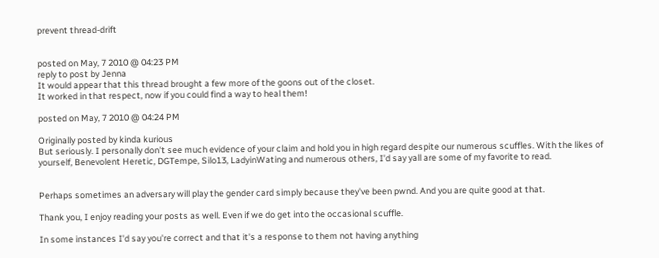prevent thread-drift


posted on May, 7 2010 @ 04:23 PM
reply to post by Jenna
It would appear that this thread brought a few more of the goons out of the closet.
It worked in that respect, now if you could find a way to heal them!

posted on May, 7 2010 @ 04:24 PM

Originally posted by kinda kurious
But seriously. I personally don't see much evidence of your claim and hold you in high regard despite our numerous scuffles. With the likes of yourself, Benevolent Heretic, DGTempe, Silo13, LadyinWating and numerous others, I'd say yall are some of my favorite to read.


Perhaps sometimes an adversary will play the gender card simply because they've been pwnd. And you are quite good at that.

Thank you, I enjoy reading your posts as well. Even if we do get into the occasional scuffle.

In some instances I'd say you're correct and that it's a response to them not having anything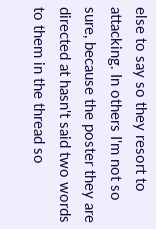else to say so they resort to attacking. In others I'm not so sure, because the poster they are directed at hasn't said two words to them in the thread so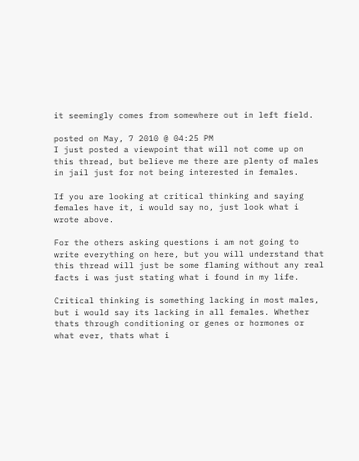it seemingly comes from somewhere out in left field.

posted on May, 7 2010 @ 04:25 PM
I just posted a viewpoint that will not come up on this thread, but believe me there are plenty of males in jail just for not being interested in females.

If you are looking at critical thinking and saying females have it, i would say no, just look what i wrote above.

For the others asking questions i am not going to write everything on here, but you will understand that this thread will just be some flaming without any real facts i was just stating what i found in my life.

Critical thinking is something lacking in most males, but i would say its lacking in all females. Whether thats through conditioning or genes or hormones or what ever, thats what i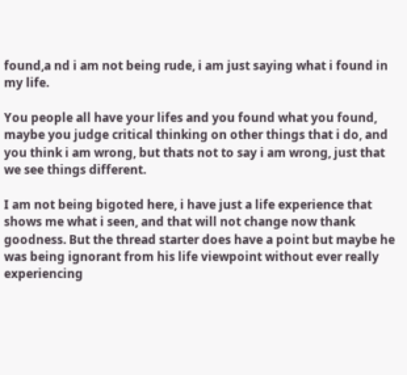found,a nd i am not being rude, i am just saying what i found in my life.

You people all have your lifes and you found what you found, maybe you judge critical thinking on other things that i do, and you think i am wrong, but thats not to say i am wrong, just that we see things different.

I am not being bigoted here, i have just a life experience that shows me what i seen, and that will not change now thank goodness. But the thread starter does have a point but maybe he was being ignorant from his life viewpoint without ever really experiencing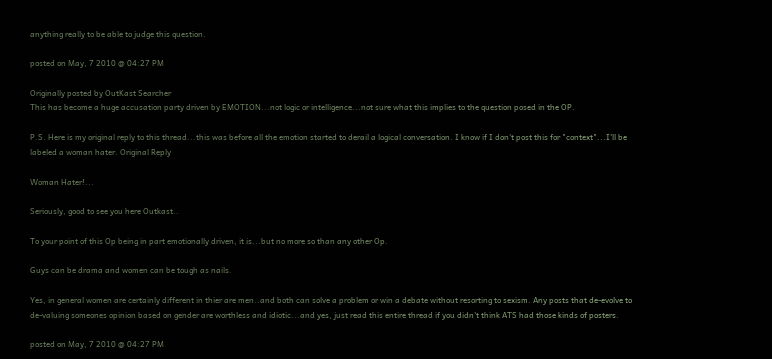anything really to be able to judge this question.

posted on May, 7 2010 @ 04:27 PM

Originally posted by OutKast Searcher
This has become a huge accusation party driven by EMOTION...not logic or intelligence...not sure what this implies to the question posed in the OP.

P.S. Here is my original reply to this thread...this was before all the emotion started to derail a logical conversation. I know if I don't post this for "context"...I'll be labeled a woman hater. Original Reply

Woman Hater!...

Seriously, good to see you here Outkast..

To your point of this Op being in part emotionally driven, it is...but no more so than any other Op.

Guys can be drama and women can be tough as nails.

Yes, in general women are certainly different in thier are men..and both can solve a problem or win a debate without resorting to sexism. Any posts that de-evolve to de-valuing someones opinion based on gender are worthless and idiotic...and yes, just read this entire thread if you didn't think ATS had those kinds of posters.

posted on May, 7 2010 @ 04:27 PM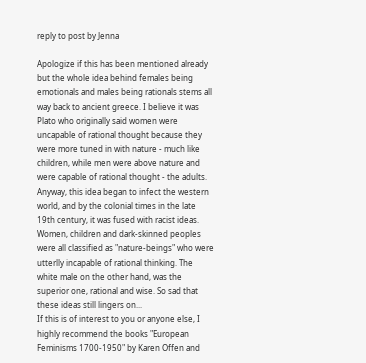reply to post by Jenna

Apologize if this has been mentioned already but the whole idea behind females being emotionals and males being rationals stems all way back to ancient greece. I believe it was Plato who originally said women were uncapable of rational thought because they were more tuned in with nature - much like children, while men were above nature and were capable of rational thought - the adults. Anyway, this idea began to infect the western world, and by the colonial times in the late 19th century, it was fused with racist ideas. Women, children and dark-skinned peoples were all classified as "nature-beings" who were utterlly incapable of rational thinking. The white male on the other hand, was the superior one, rational and wise. So sad that these ideas still lingers on...
If this is of interest to you or anyone else, I highly recommend the books "European Feminisms 1700-1950" by Karen Offen and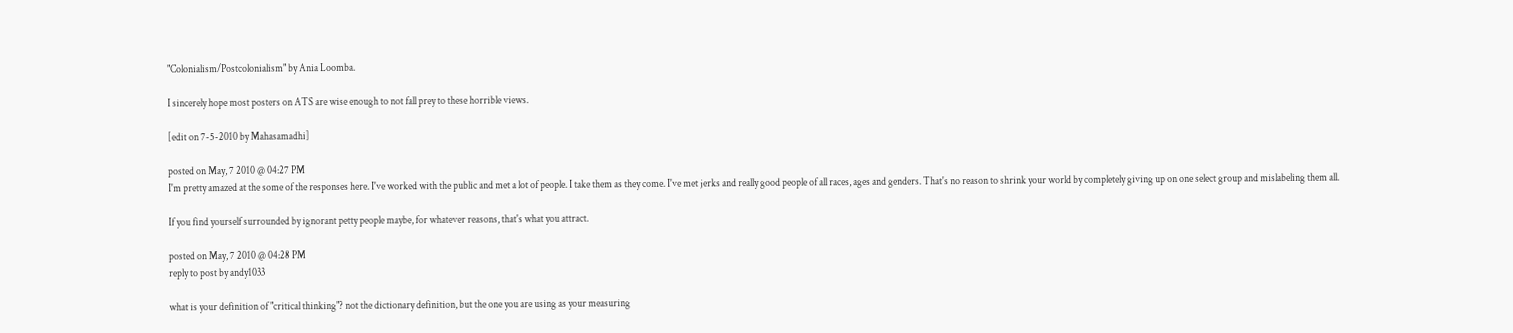"Colonialism/Postcolonialism" by Ania Loomba.

I sincerely hope most posters on ATS are wise enough to not fall prey to these horrible views.

[edit on 7-5-2010 by Mahasamadhi]

posted on May, 7 2010 @ 04:27 PM
I'm pretty amazed at the some of the responses here. I've worked with the public and met a lot of people. I take them as they come. I've met jerks and really good people of all races, ages and genders. That's no reason to shrink your world by completely giving up on one select group and mislabeling them all.

If you find yourself surrounded by ignorant petty people maybe, for whatever reasons, that's what you attract.

posted on May, 7 2010 @ 04:28 PM
reply to post by andy1033

what is your definition of "critical thinking"? not the dictionary definition, but the one you are using as your measuring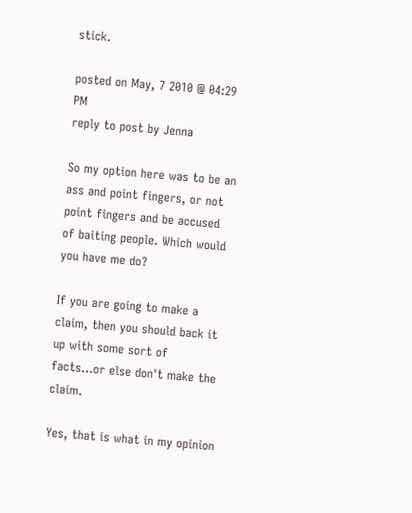stick.

posted on May, 7 2010 @ 04:29 PM
reply to post by Jenna

So my option here was to be an ass and point fingers, or not point fingers and be accused of baiting people. Which would you have me do?

If you are going to make a claim, then you should back it up with some sort of facts...or else don't make the claim.

Yes, that is what in my opinion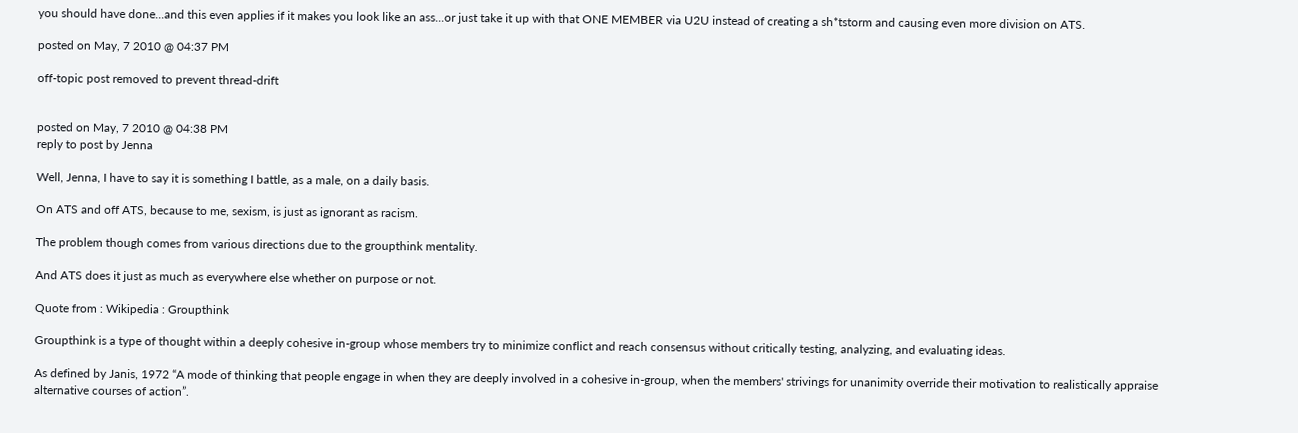you should have done...and this even applies if it makes you look like an ass...or just take it up with that ONE MEMBER via U2U instead of creating a sh*tstorm and causing even more division on ATS.

posted on May, 7 2010 @ 04:37 PM

off-topic post removed to prevent thread-drift


posted on May, 7 2010 @ 04:38 PM
reply to post by Jenna

Well, Jenna, I have to say it is something I battle, as a male, on a daily basis.

On ATS and off ATS, because to me, sexism, is just as ignorant as racism.

The problem though comes from various directions due to the groupthink mentality.

And ATS does it just as much as everywhere else whether on purpose or not.

Quote from : Wikipedia : Groupthink

Groupthink is a type of thought within a deeply cohesive in-group whose members try to minimize conflict and reach consensus without critically testing, analyzing, and evaluating ideas.

As defined by Janis, 1972 “A mode of thinking that people engage in when they are deeply involved in a cohesive in-group, when the members' strivings for unanimity override their motivation to realistically appraise alternative courses of action”.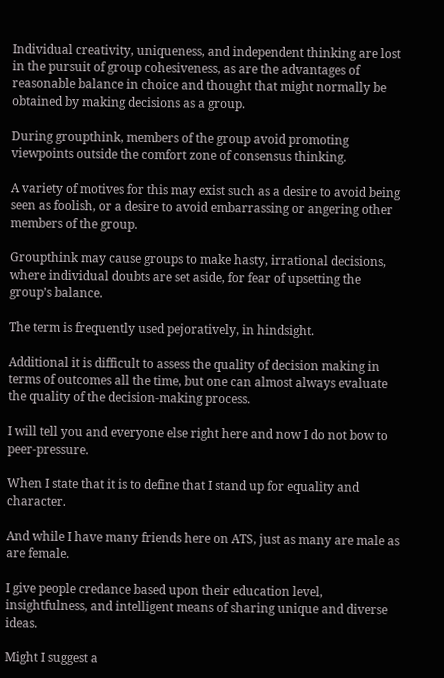Individual creativity, uniqueness, and independent thinking are lost in the pursuit of group cohesiveness, as are the advantages of reasonable balance in choice and thought that might normally be obtained by making decisions as a group.

During groupthink, members of the group avoid promoting viewpoints outside the comfort zone of consensus thinking.

A variety of motives for this may exist such as a desire to avoid being seen as foolish, or a desire to avoid embarrassing or angering other members of the group.

Groupthink may cause groups to make hasty, irrational decisions, where individual doubts are set aside, for fear of upsetting the group’s balance.

The term is frequently used pejoratively, in hindsight.

Additional it is difficult to assess the quality of decision making in terms of outcomes all the time, but one can almost always evaluate the quality of the decision-making process.

I will tell you and everyone else right here and now I do not bow to peer-pressure.

When I state that it is to define that I stand up for equality and character.

And while I have many friends here on ATS, just as many are male as are female.

I give people credance based upon their education level, insightfulness, and intelligent means of sharing unique and diverse ideas.

Might I suggest a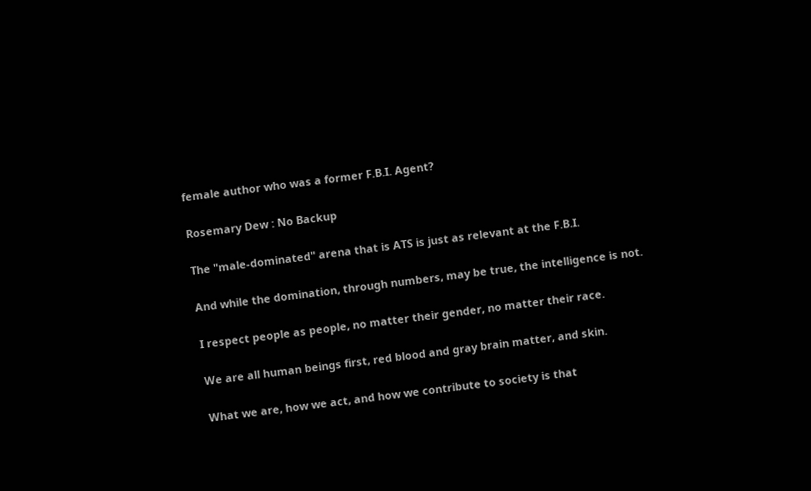female author who was a former F.B.I. Agent?

Rosemary Dew : No Backup

The "male-dominated" arena that is ATS is just as relevant at the F.B.I.

And while the domination, through numbers, may be true, the intelligence is not.

I respect people as people, no matter their gender, no matter their race.

We are all human beings first, red blood and gray brain matter, and skin.

What we are, how we act, and how we contribute to society is that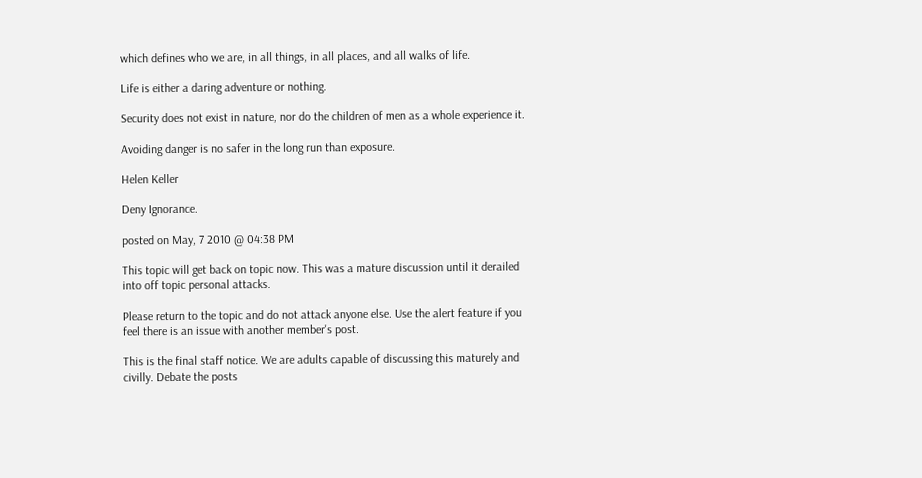which defines who we are, in all things, in all places, and all walks of life.

Life is either a daring adventure or nothing.

Security does not exist in nature, nor do the children of men as a whole experience it.

Avoiding danger is no safer in the long run than exposure.

Helen Keller

Deny Ignorance.

posted on May, 7 2010 @ 04:38 PM

This topic will get back on topic now. This was a mature discussion until it derailed into off topic personal attacks.

Please return to the topic and do not attack anyone else. Use the alert feature if you feel there is an issue with another member's post.

This is the final staff notice. We are adults capable of discussing this maturely and civilly. Debate the posts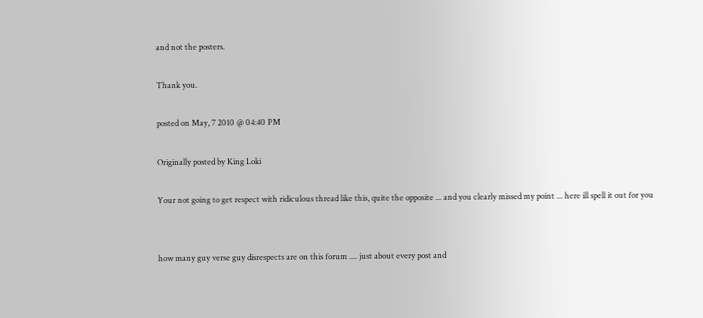and not the posters.

Thank you.

posted on May, 7 2010 @ 04:40 PM

Originally posted by King Loki

Your not going to get respect with ridiculous thread like this, quite the opposite ... and you clearly missed my point ... here ill spell it out for you


how many guy verse guy disrespects are on this forum .... just about every post and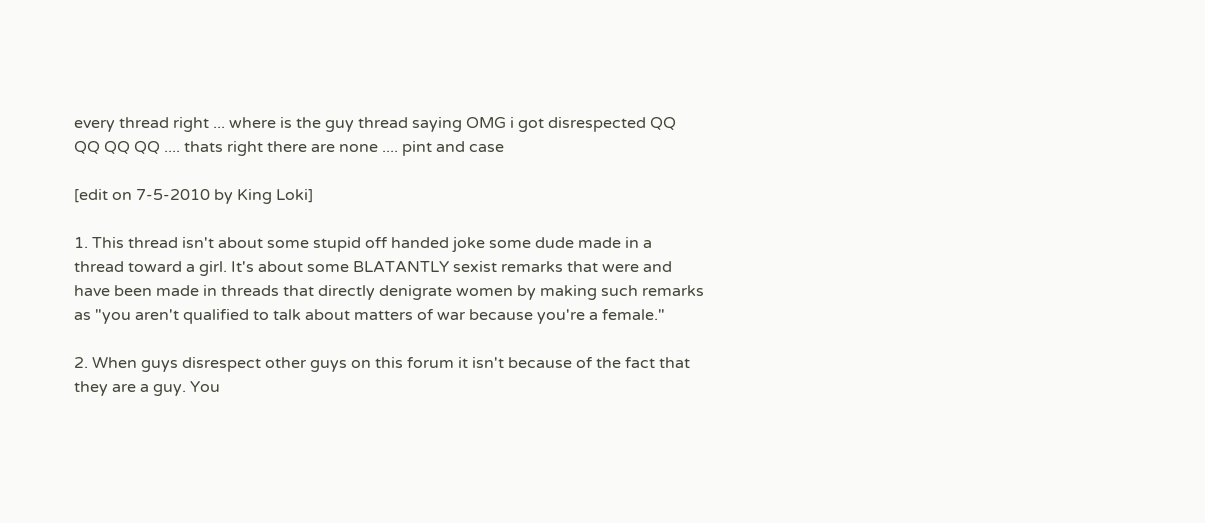every thread right ... where is the guy thread saying OMG i got disrespected QQ QQ QQ QQ .... thats right there are none .... pint and case

[edit on 7-5-2010 by King Loki]

1. This thread isn't about some stupid off handed joke some dude made in a thread toward a girl. It's about some BLATANTLY sexist remarks that were and have been made in threads that directly denigrate women by making such remarks as "you aren't qualified to talk about matters of war because you're a female."

2. When guys disrespect other guys on this forum it isn't because of the fact that they are a guy. You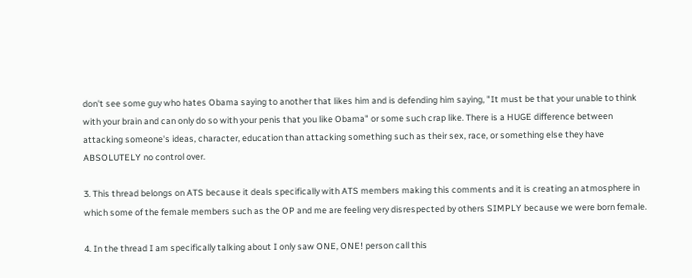don't see some guy who hates Obama saying to another that likes him and is defending him saying, "It must be that your unable to think with your brain and can only do so with your penis that you like Obama" or some such crap like. There is a HUGE difference between attacking someone's ideas, character, education than attacking something such as their sex, race, or something else they have ABSOLUTELY no control over.

3. This thread belongs on ATS because it deals specifically with ATS members making this comments and it is creating an atmosphere in which some of the female members such as the OP and me are feeling very disrespected by others SIMPLY because we were born female.

4. In the thread I am specifically talking about I only saw ONE, ONE! person call this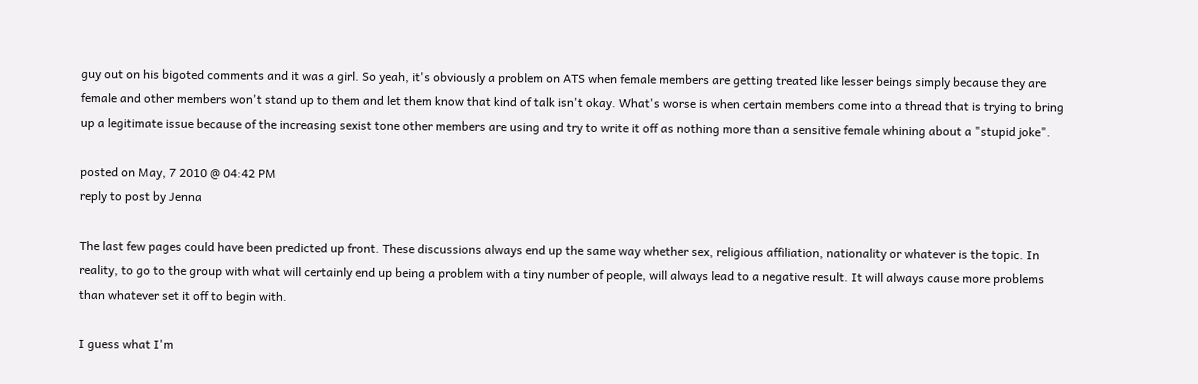guy out on his bigoted comments and it was a girl. So yeah, it's obviously a problem on ATS when female members are getting treated like lesser beings simply because they are female and other members won't stand up to them and let them know that kind of talk isn't okay. What's worse is when certain members come into a thread that is trying to bring up a legitimate issue because of the increasing sexist tone other members are using and try to write it off as nothing more than a sensitive female whining about a "stupid joke".

posted on May, 7 2010 @ 04:42 PM
reply to post by Jenna

The last few pages could have been predicted up front. These discussions always end up the same way whether sex, religious affiliation, nationality or whatever is the topic. In reality, to go to the group with what will certainly end up being a problem with a tiny number of people, will always lead to a negative result. It will always cause more problems than whatever set it off to begin with.

I guess what I'm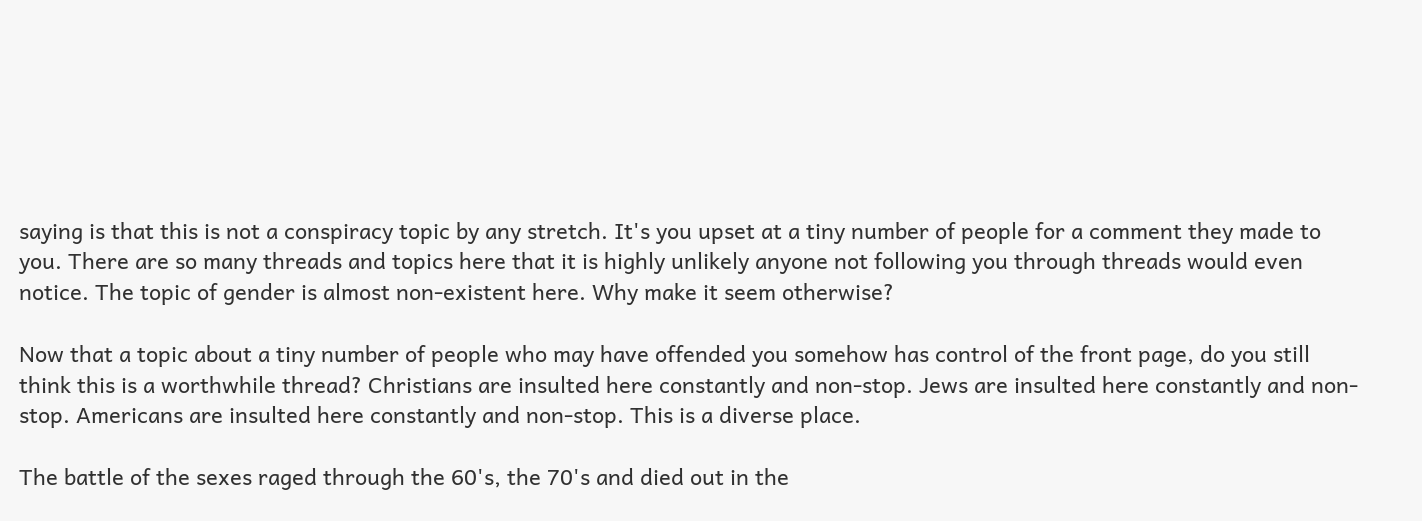saying is that this is not a conspiracy topic by any stretch. It's you upset at a tiny number of people for a comment they made to you. There are so many threads and topics here that it is highly unlikely anyone not following you through threads would even notice. The topic of gender is almost non-existent here. Why make it seem otherwise?

Now that a topic about a tiny number of people who may have offended you somehow has control of the front page, do you still think this is a worthwhile thread? Christians are insulted here constantly and non-stop. Jews are insulted here constantly and non-stop. Americans are insulted here constantly and non-stop. This is a diverse place.

The battle of the sexes raged through the 60's, the 70's and died out in the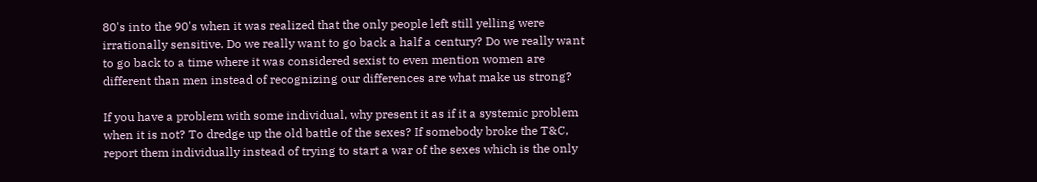80's into the 90's when it was realized that the only people left still yelling were irrationally sensitive. Do we really want to go back a half a century? Do we really want to go back to a time where it was considered sexist to even mention women are different than men instead of recognizing our differences are what make us strong?

If you have a problem with some individual, why present it as if it a systemic problem when it is not? To dredge up the old battle of the sexes? If somebody broke the T&C, report them individually instead of trying to start a war of the sexes which is the only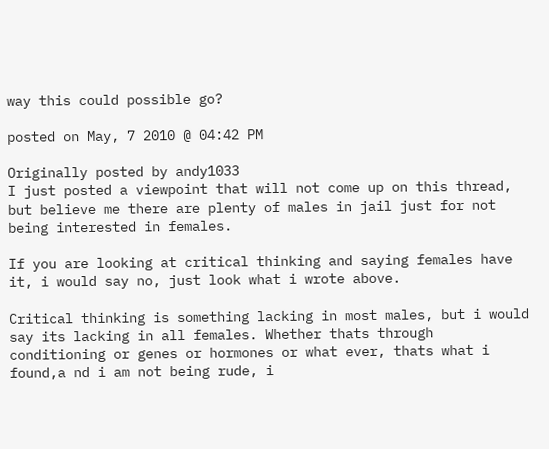way this could possible go?

posted on May, 7 2010 @ 04:42 PM

Originally posted by andy1033
I just posted a viewpoint that will not come up on this thread, but believe me there are plenty of males in jail just for not being interested in females.

If you are looking at critical thinking and saying females have it, i would say no, just look what i wrote above.

Critical thinking is something lacking in most males, but i would say its lacking in all females. Whether thats through conditioning or genes or hormones or what ever, thats what i found,a nd i am not being rude, i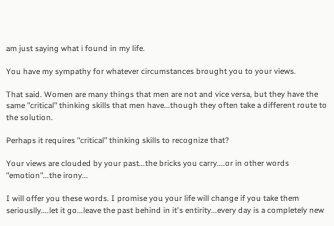am just saying what i found in my life.

You have my sympathy for whatever circumstances brought you to your views.

That said. Women are many things that men are not and vice versa, but they have the same "critical" thinking skills that men have...though they often take a different route to the solution.

Perhaps it requires "critical" thinking skills to recognize that?

Your views are clouded by your past...the bricks you carry....or in other words "emotion"...the irony...

I will offer you these words. I promise you your life will change if you take them seriouslly....let it go...leave the past behind in it's entirity...every day is a completely new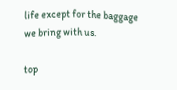life except for the baggage we bring with us.

top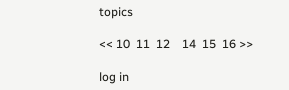topics

<< 10  11  12    14  15  16 >>

log in